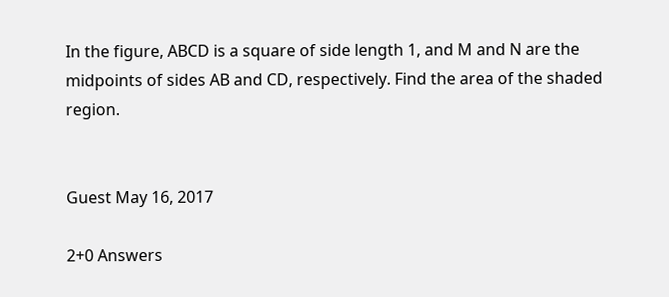In the figure, ABCD is a square of side length 1, and M and N are the midpoints of sides AB and CD, respectively. Find the area of the shaded region.


Guest May 16, 2017

2+0 Answers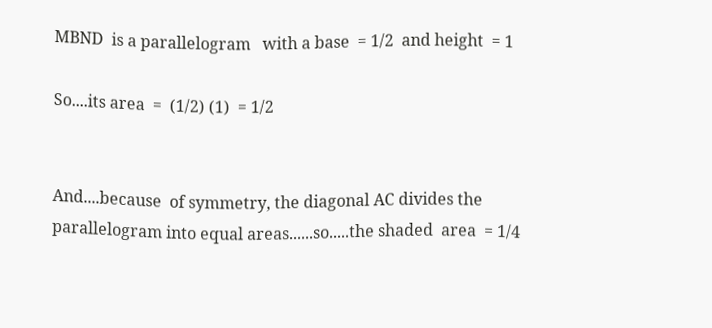MBND  is a parallelogram   with a base  = 1/2  and height  = 1

So....its area  =  (1/2) (1)  = 1/2


And....because  of symmetry, the diagonal AC divides the parallelogram into equal areas......so.....the shaded  area  = 1/4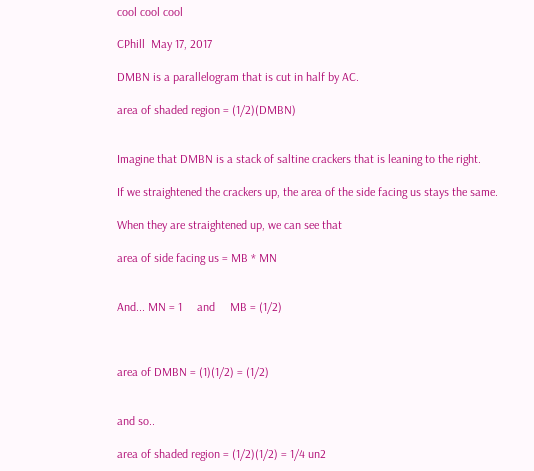cool cool cool

CPhill  May 17, 2017

DMBN is a parallelogram that is cut in half by AC.

area of shaded region = (1/2)(DMBN)


Imagine that DMBN is a stack of saltine crackers that is leaning to the right.

If we straightened the crackers up, the area of the side facing us stays the same.

When they are straightened up, we can see that

area of side facing us = MB * MN


And... MN = 1     and     MB = (1/2)



area of DMBN = (1)(1/2) = (1/2)


and so..

area of shaded region = (1/2)(1/2) = 1/4 un2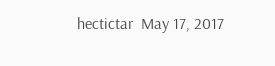hectictar  May 17, 2017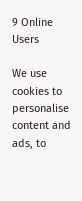9 Online Users

We use cookies to personalise content and ads, to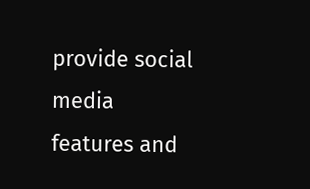provide social media features and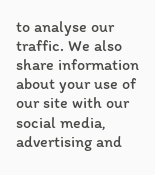to analyse our traffic. We also share information about your use of our site with our social media, advertising and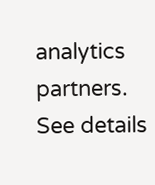analytics partners.  See details